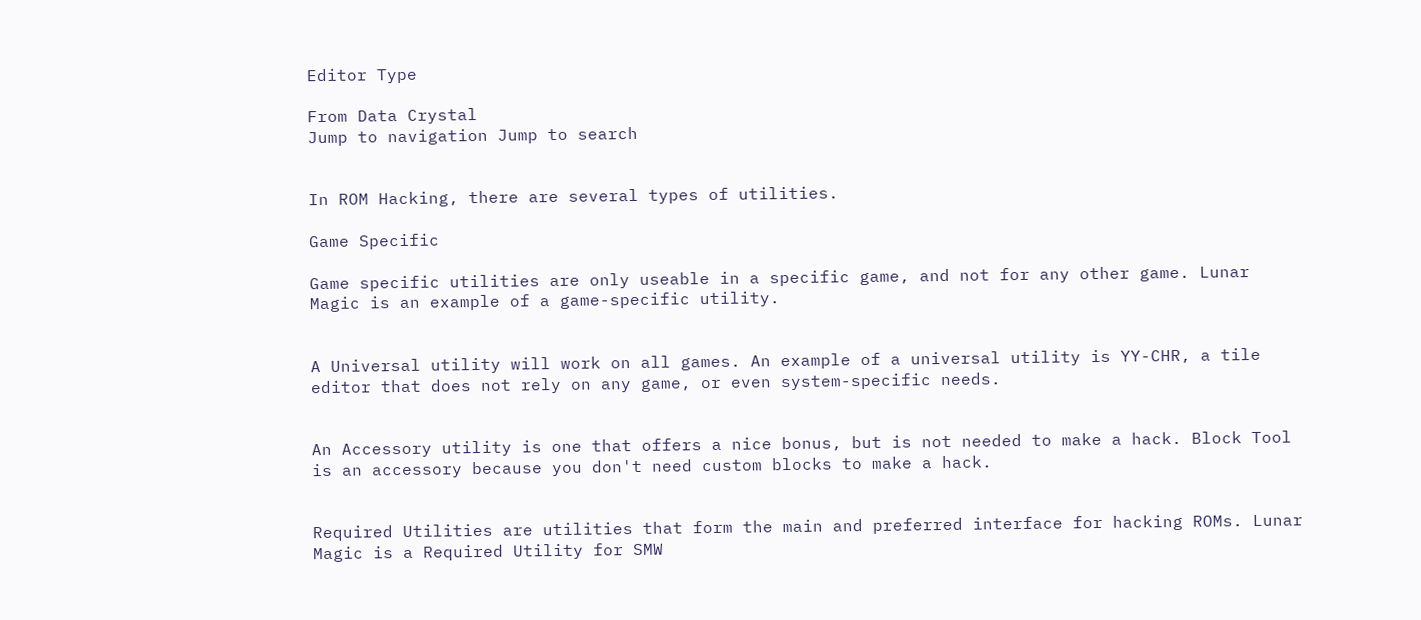Editor Type

From Data Crystal
Jump to navigation Jump to search


In ROM Hacking, there are several types of utilities.

Game Specific

Game specific utilities are only useable in a specific game, and not for any other game. Lunar Magic is an example of a game-specific utility.


A Universal utility will work on all games. An example of a universal utility is YY-CHR, a tile editor that does not rely on any game, or even system-specific needs.


An Accessory utility is one that offers a nice bonus, but is not needed to make a hack. Block Tool is an accessory because you don't need custom blocks to make a hack.


Required Utilities are utilities that form the main and preferred interface for hacking ROMs. Lunar Magic is a Required Utility for SMW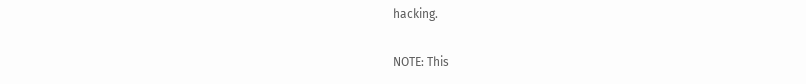hacking.

NOTE: This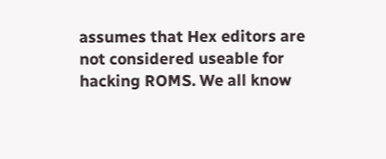assumes that Hex editors are not considered useable for hacking ROMS. We all know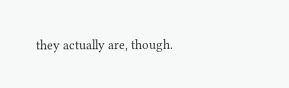they actually are, though.